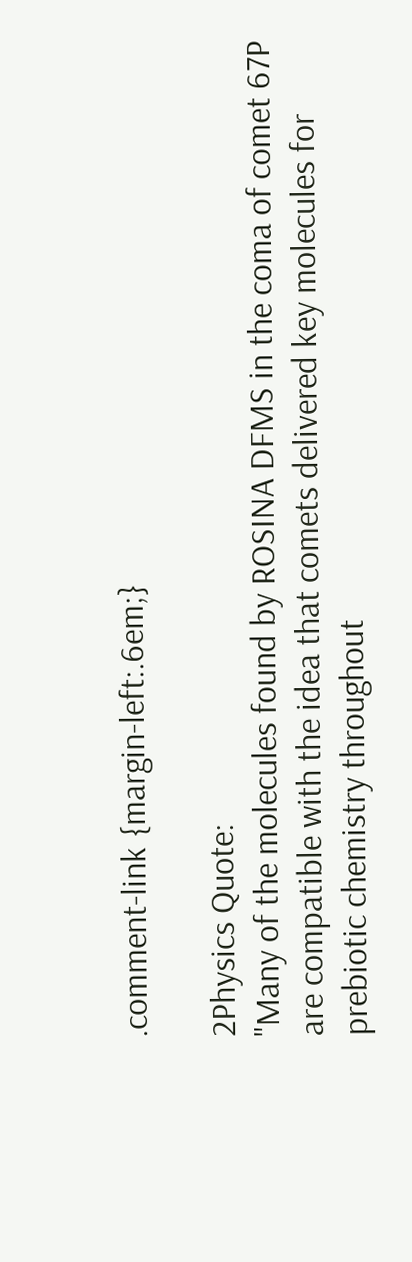.comment-link {margin-left:.6em;}

2Physics Quote:
"Many of the molecules found by ROSINA DFMS in the coma of comet 67P are compatible with the idea that comets delivered key molecules for prebiotic chemistry throughout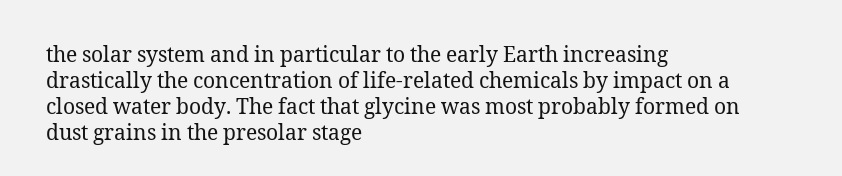the solar system and in particular to the early Earth increasing drastically the concentration of life-related chemicals by impact on a closed water body. The fact that glycine was most probably formed on dust grains in the presolar stage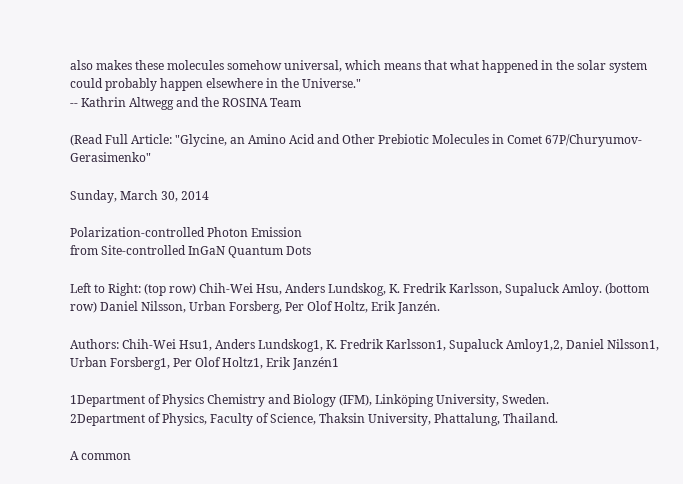also makes these molecules somehow universal, which means that what happened in the solar system could probably happen elsewhere in the Universe."
-- Kathrin Altwegg and the ROSINA Team

(Read Full Article: "Glycine, an Amino Acid and Other Prebiotic Molecules in Comet 67P/Churyumov-Gerasimenko"

Sunday, March 30, 2014

Polarization-controlled Photon Emission
from Site-controlled InGaN Quantum Dots

Left to Right: (top row) Chih-Wei Hsu, Anders Lundskog, K. Fredrik Karlsson, Supaluck Amloy. (bottom row) Daniel Nilsson, Urban Forsberg, Per Olof Holtz, Erik Janzén.

Authors: Chih-Wei Hsu1, Anders Lundskog1, K. Fredrik Karlsson1, Supaluck Amloy1,2, Daniel Nilsson1, Urban Forsberg1, Per Olof Holtz1, Erik Janzén1

1Department of Physics Chemistry and Biology (IFM), Linköping University, Sweden.
2Department of Physics, Faculty of Science, Thaksin University, Phattalung, Thailand.

A common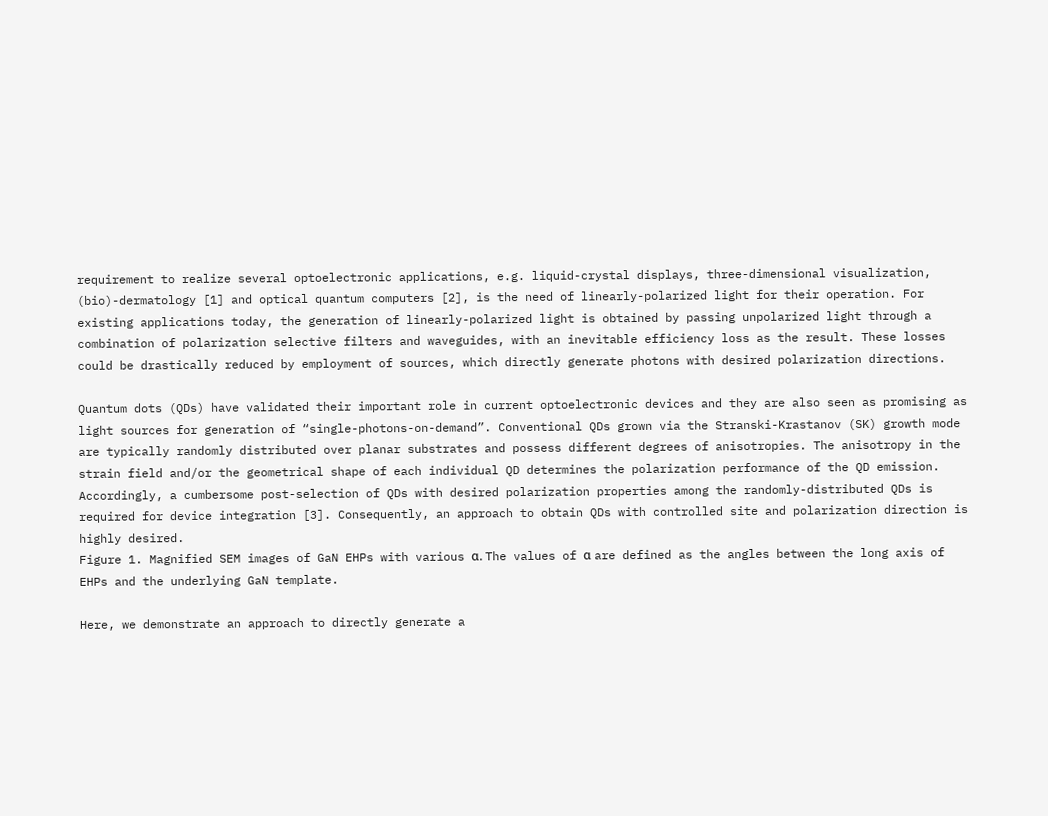requirement to realize several optoelectronic applications, e.g. liquid-crystal displays, three-dimensional visualization, (bio)-dermatology [1] and optical quantum computers [2], is the need of linearly-polarized light for their operation. For existing applications today, the generation of linearly-polarized light is obtained by passing unpolarized light through a combination of polarization selective filters and waveguides, with an inevitable efficiency loss as the result. These losses could be drastically reduced by employment of sources, which directly generate photons with desired polarization directions.

Quantum dots (QDs) have validated their important role in current optoelectronic devices and they are also seen as promising as light sources for generation of “single-photons-on-demand”. Conventional QDs grown via the Stranski-Krastanov (SK) growth mode are typically randomly distributed over planar substrates and possess different degrees of anisotropies. The anisotropy in the strain field and/or the geometrical shape of each individual QD determines the polarization performance of the QD emission. Accordingly, a cumbersome post-selection of QDs with desired polarization properties among the randomly-distributed QDs is required for device integration [3]. Consequently, an approach to obtain QDs with controlled site and polarization direction is highly desired.
Figure 1. Magnified SEM images of GaN EHPs with various α. The values of α are defined as the angles between the long axis of EHPs and the underlying GaN template.

Here, we demonstrate an approach to directly generate a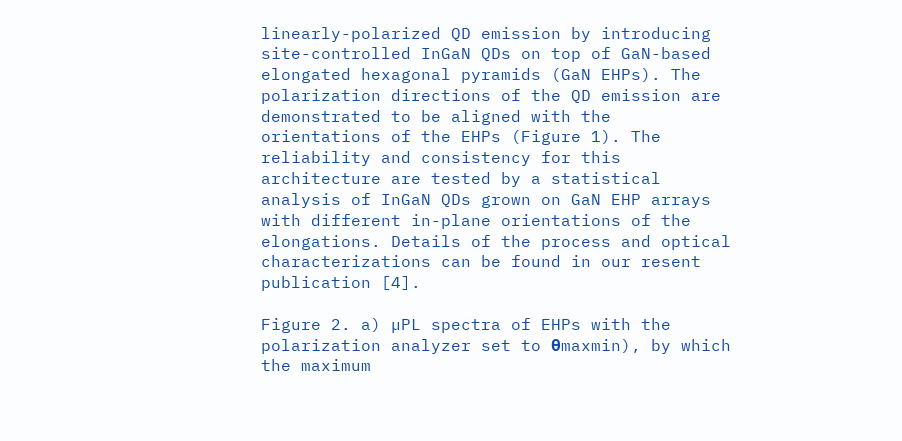linearly-polarized QD emission by introducing site-controlled InGaN QDs on top of GaN-based elongated hexagonal pyramids (GaN EHPs). The polarization directions of the QD emission are demonstrated to be aligned with the orientations of the EHPs (Figure 1). The reliability and consistency for this architecture are tested by a statistical analysis of InGaN QDs grown on GaN EHP arrays with different in-plane orientations of the elongations. Details of the process and optical characterizations can be found in our resent publication [4].

Figure 2. a) µPL spectra of EHPs with the polarization analyzer set to θmaxmin), by which the maximum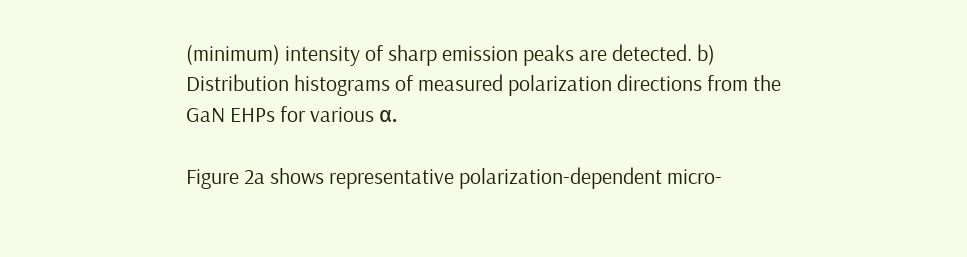(minimum) intensity of sharp emission peaks are detected. b) Distribution histograms of measured polarization directions from the GaN EHPs for various α.

Figure 2a shows representative polarization-dependent micro-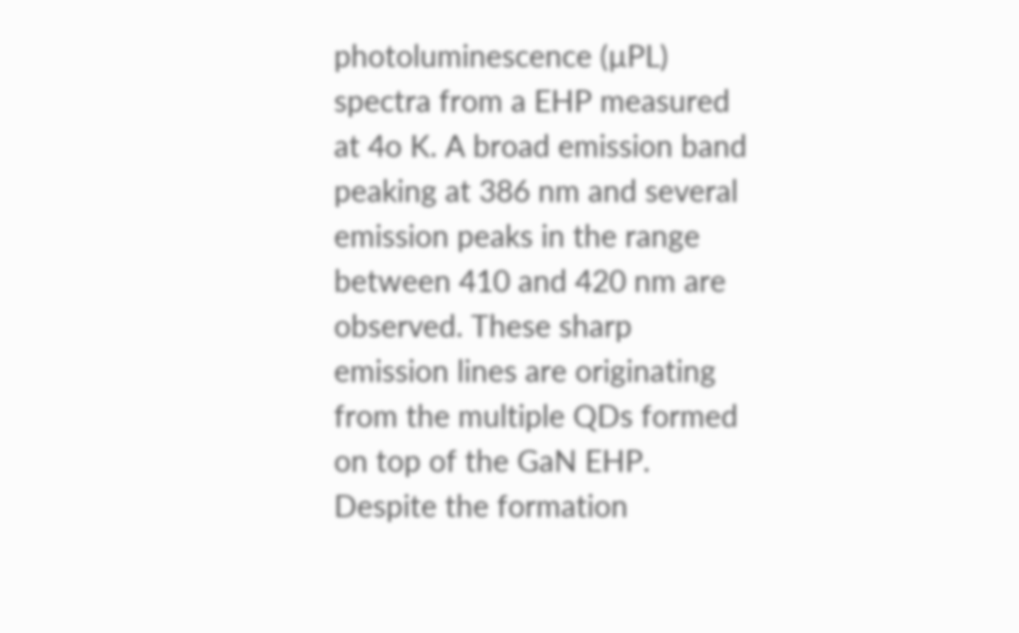photoluminescence (µPL) spectra from a EHP measured at 4o K. A broad emission band peaking at 386 nm and several emission peaks in the range between 410 and 420 nm are observed. These sharp emission lines are originating from the multiple QDs formed on top of the GaN EHP. Despite the formation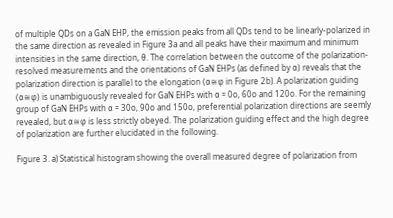of multiple QDs on a GaN EHP, the emission peaks from all QDs tend to be linearly-polarized in the same direction as revealed in Figure 3a and all peaks have their maximum and minimum intensities in the same direction, θ. The correlation between the outcome of the polarization-resolved measurements and the orientations of GaN EHPs (as defined by α) reveals that the polarization direction is parallel to the elongation (α≅φ in Figure 2b). A polarization guiding (α≅φ) is unambiguously revealed for GaN EHPs with α = 0o, 60o and 120o. For the remaining group of GaN EHPs with α = 30o, 90o and 150o, preferential polarization directions are seemly revealed, but α≅φ is less strictly obeyed. The polarization guiding effect and the high degree of polarization are further elucidated in the following.

Figure 3. a) Statistical histogram showing the overall measured degree of polarization from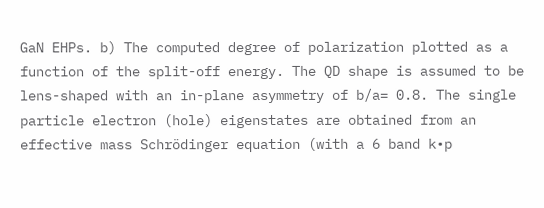GaN EHPs. b) The computed degree of polarization plotted as a function of the split-off energy. The QD shape is assumed to be lens-shaped with an in-plane asymmetry of b/a= 0.8. The single particle electron (hole) eigenstates are obtained from an effective mass Schrödinger equation (with a 6 band k•p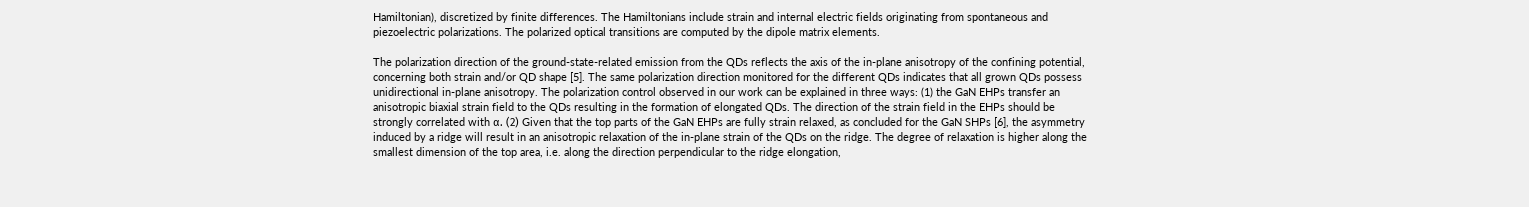Hamiltonian), discretized by finite differences. The Hamiltonians include strain and internal electric fields originating from spontaneous and piezoelectric polarizations. The polarized optical transitions are computed by the dipole matrix elements.

The polarization direction of the ground-state-related emission from the QDs reflects the axis of the in-plane anisotropy of the confining potential, concerning both strain and/or QD shape [5]. The same polarization direction monitored for the different QDs indicates that all grown QDs possess unidirectional in-plane anisotropy. The polarization control observed in our work can be explained in three ways: (1) the GaN EHPs transfer an anisotropic biaxial strain field to the QDs resulting in the formation of elongated QDs. The direction of the strain field in the EHPs should be strongly correlated with α. (2) Given that the top parts of the GaN EHPs are fully strain relaxed, as concluded for the GaN SHPs [6], the asymmetry induced by a ridge will result in an anisotropic relaxation of the in-plane strain of the QDs on the ridge. The degree of relaxation is higher along the smallest dimension of the top area, i.e. along the direction perpendicular to the ridge elongation,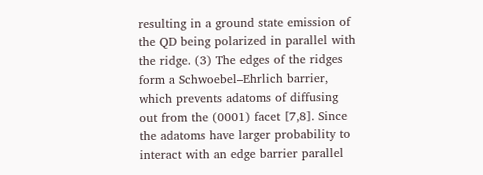resulting in a ground state emission of the QD being polarized in parallel with the ridge. (3) The edges of the ridges form a Schwoebel–Ehrlich barrier, which prevents adatoms of diffusing out from the (0001) facet [7,8]. Since the adatoms have larger probability to interact with an edge barrier parallel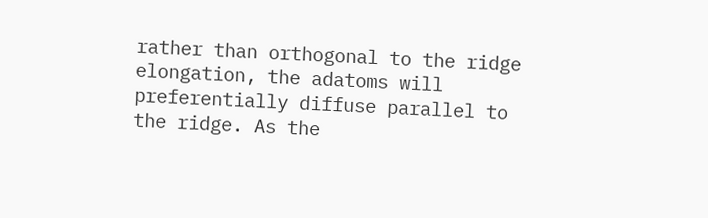rather than orthogonal to the ridge elongation, the adatoms will preferentially diffuse parallel to the ridge. As the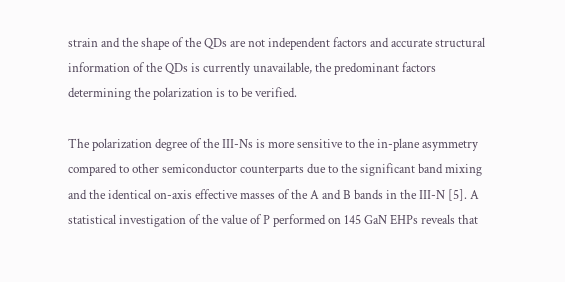strain and the shape of the QDs are not independent factors and accurate structural information of the QDs is currently unavailable, the predominant factors determining the polarization is to be verified.

The polarization degree of the III-Ns is more sensitive to the in-plane asymmetry compared to other semiconductor counterparts due to the significant band mixing and the identical on-axis effective masses of the A and B bands in the III-N [5]. A statistical investigation of the value of P performed on 145 GaN EHPs reveals that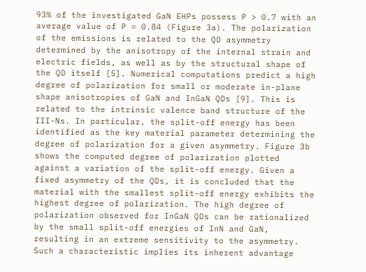93% of the investigated GaN EHPs possess P > 0.7 with an average value of P = 0.84 (Figure 3a). The polarization of the emissions is related to the QD asymmetry determined by the anisotropy of the internal strain and electric fields, as well as by the structural shape of the QD itself [5]. Numerical computations predict a high degree of polarization for small or moderate in-plane shape anisotropies of GaN and InGaN QDs [9]. This is related to the intrinsic valence band structure of the III-Ns. In particular, the split-off energy has been identified as the key material parameter determining the degree of polarization for a given asymmetry. Figure 3b shows the computed degree of polarization plotted against a variation of the split-off energy. Given a fixed asymmetry of the QDs, it is concluded that the material with the smallest split-off energy exhibits the highest degree of polarization. The high degree of polarization observed for InGaN QDs can be rationalized by the small split-off energies of InN and GaN, resulting in an extreme sensitivity to the asymmetry. Such a characteristic implies its inherent advantage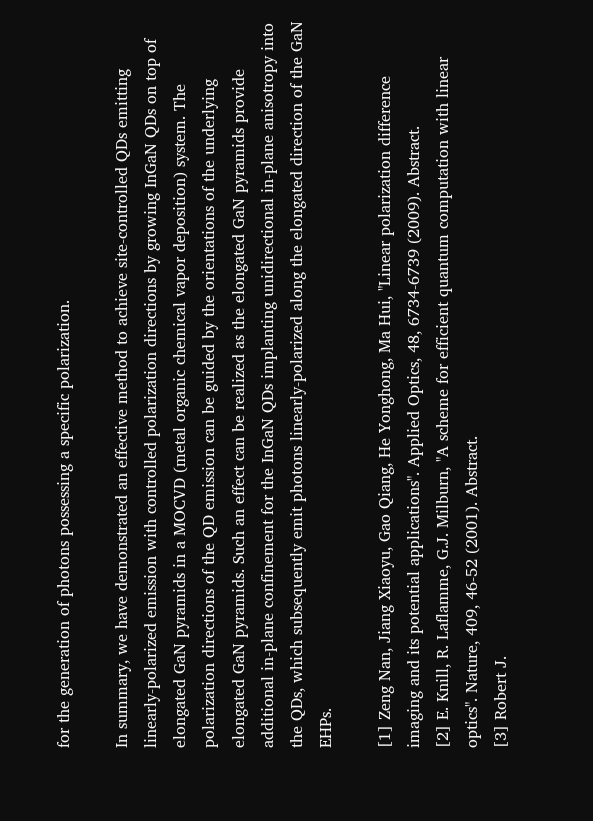for the generation of photons possessing a specific polarization.

In summary, we have demonstrated an effective method to achieve site-controlled QDs emitting linearly-polarized emission with controlled polarization directions by growing InGaN QDs on top of elongated GaN pyramids in a MOCVD (metal organic chemical vapor deposition) system. The polarization directions of the QD emission can be guided by the orientations of the underlying elongated GaN pyramids. Such an effect can be realized as the elongated GaN pyramids provide additional in-plane confinement for the InGaN QDs implanting unidirectional in-plane anisotropy into the QDs, which subsequently emit photons linearly-polarized along the elongated direction of the GaN EHPs.

[1] Zeng Nan, Jiang Xiaoyu, Gao Qiang, He Yonghong, Ma Hui, "Linear polarization difference imaging and its potential applications". Applied Optics, 48, 6734-6739 (2009). Abstract.
[2] E. Knill, R. Laflamme, G.J. Milburn, "A scheme for efficient quantum computation with linear optics". Nature, 409, 46-52 (2001). Abstract.
[3] Robert J.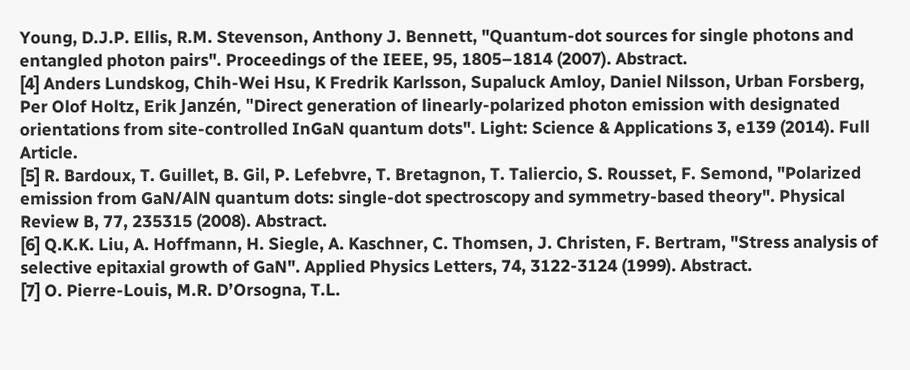Young, D.J.P. Ellis, R.M. Stevenson, Anthony J. Bennett, "Quantum-dot sources for single photons and entangled photon pairs". Proceedings of the IEEE, 95, 1805–1814 (2007). Abstract.
[4] Anders Lundskog, Chih-Wei Hsu, K Fredrik Karlsson, Supaluck Amloy, Daniel Nilsson, Urban Forsberg, Per Olof Holtz, Erik Janzén, "Direct generation of linearly-polarized photon emission with designated orientations from site-controlled InGaN quantum dots". Light: Science & Applications 3, e139 (2014). Full Article.
[5] R. Bardoux, T. Guillet, B. Gil, P. Lefebvre, T. Bretagnon, T. Taliercio, S. Rousset, F. Semond, "Polarized emission from GaN/AlN quantum dots: single-dot spectroscopy and symmetry-based theory". Physical Review B, 77, 235315 (2008). Abstract.
[6] Q.K.K. Liu, A. Hoffmann, H. Siegle, A. Kaschner, C. Thomsen, J. Christen, F. Bertram, "Stress analysis of selective epitaxial growth of GaN". Applied Physics Letters, 74, 3122-3124 (1999). Abstract.
[7] O. Pierre-Louis, M.R. D’Orsogna, T.L.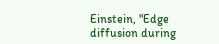Einstein, "Edge diffusion during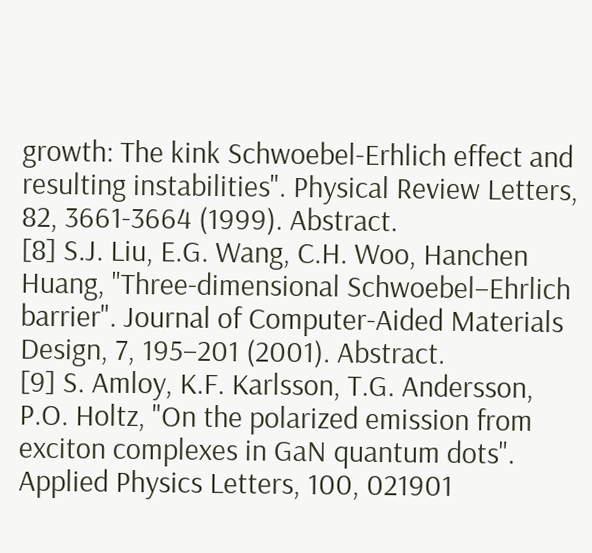growth: The kink Schwoebel-Erhlich effect and resulting instabilities". Physical Review Letters, 82, 3661-3664 (1999). Abstract.
[8] S.J. Liu, E.G. Wang, C.H. Woo, Hanchen Huang, "Three-dimensional Schwoebel–Ehrlich barrier". Journal of Computer-Aided Materials Design, 7, 195–201 (2001). Abstract.
[9] S. Amloy, K.F. Karlsson, T.G. Andersson, P.O. Holtz, "On the polarized emission from exciton complexes in GaN quantum dots". Applied Physics Letters, 100, 021901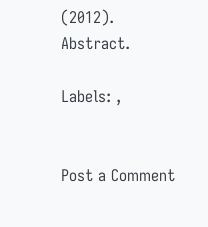(2012). Abstract.

Labels: ,


Post a Comment